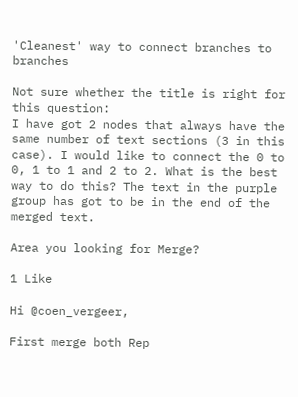'Cleanest' way to connect branches to branches

Not sure whether the title is right for this question:
I have got 2 nodes that always have the same number of text sections (3 in this case). I would like to connect the 0 to 0, 1 to 1 and 2 to 2. What is the best way to do this? The text in the purple group has got to be in the end of the merged text.

Area you looking for Merge?

1 Like

Hi @coen_vergeer,

First merge both Rep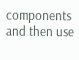components and then use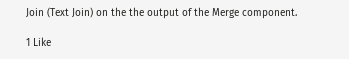Join (Text Join) on the the output of the Merge component.

1 Like